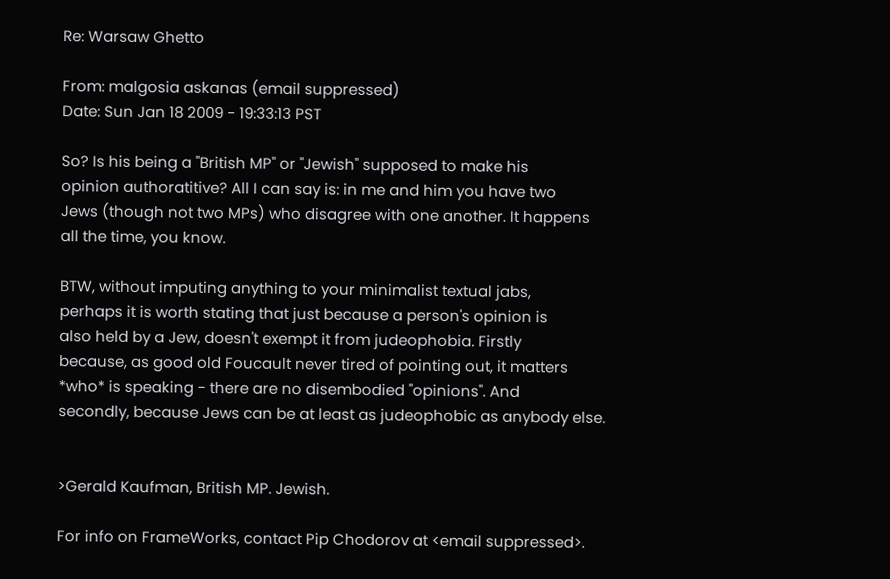Re: Warsaw Ghetto

From: malgosia askanas (email suppressed)
Date: Sun Jan 18 2009 - 19:33:13 PST

So? Is his being a "British MP" or "Jewish" supposed to make his
opinion authoratitive? All I can say is: in me and him you have two
Jews (though not two MPs) who disagree with one another. It happens
all the time, you know.

BTW, without imputing anything to your minimalist textual jabs,
perhaps it is worth stating that just because a person's opinion is
also held by a Jew, doesn't exempt it from judeophobia. Firstly
because, as good old Foucault never tired of pointing out, it matters
*who* is speaking - there are no disembodied "opinions". And
secondly, because Jews can be at least as judeophobic as anybody else.


>Gerald Kaufman, British MP. Jewish.

For info on FrameWorks, contact Pip Chodorov at <email suppressed>.